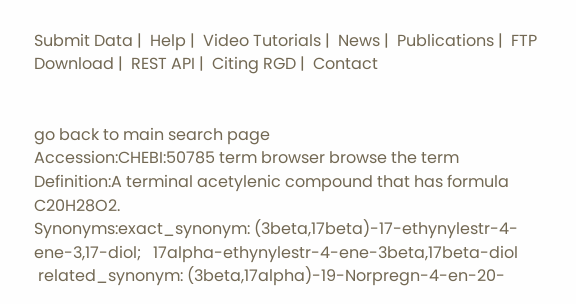Submit Data |  Help |  Video Tutorials |  News |  Publications |  FTP Download |  REST API |  Citing RGD |  Contact


go back to main search page
Accession:CHEBI:50785 term browser browse the term
Definition:A terminal acetylenic compound that has formula C20H28O2.
Synonyms:exact_synonym: (3beta,17beta)-17-ethynylestr-4-ene-3,17-diol;   17alpha-ethynylestr-4-ene-3beta,17beta-diol
 related_synonym: (3beta,17alpha)-19-Norpregn-4-en-20-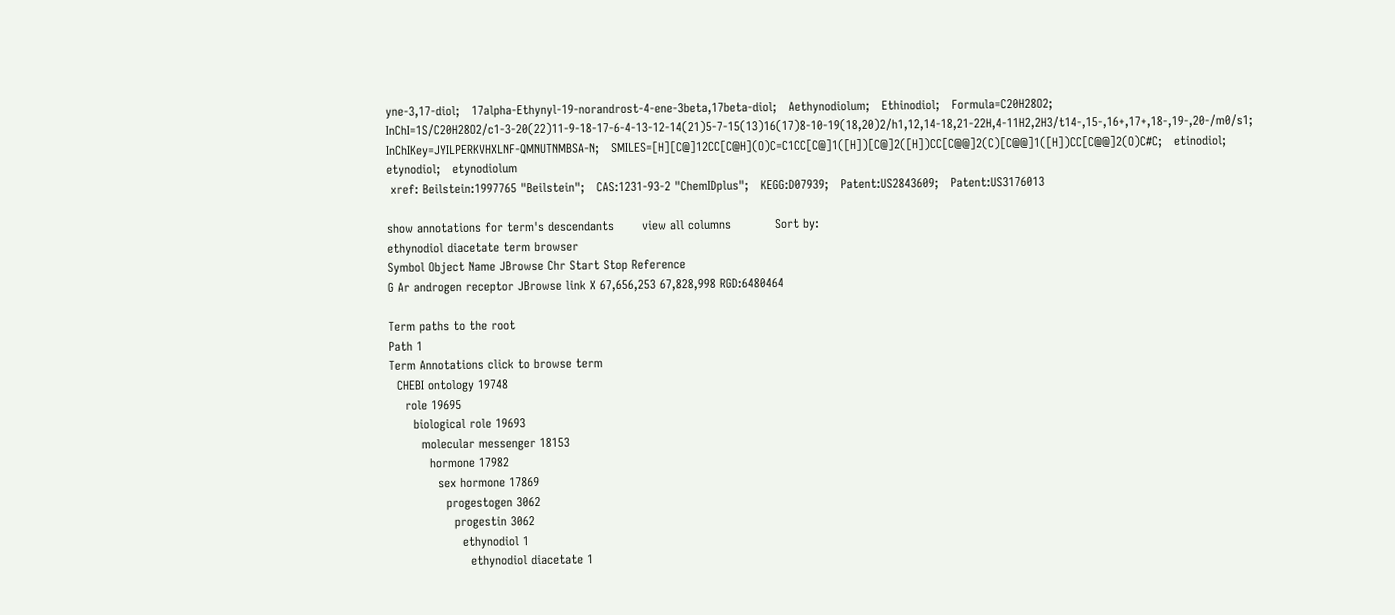yne-3,17-diol;   17alpha-Ethynyl-19-norandrost-4-ene-3beta,17beta-diol;   Aethynodiolum;   Ethinodiol;   Formula=C20H28O2;   InChI=1S/C20H28O2/c1-3-20(22)11-9-18-17-6-4-13-12-14(21)5-7-15(13)16(17)8-10-19(18,20)2/h1,12,14-18,21-22H,4-11H2,2H3/t14-,15-,16+,17+,18-,19-,20-/m0/s1;   InChIKey=JYILPERKVHXLNF-QMNUTNMBSA-N;   SMILES=[H][C@]12CC[C@H](O)C=C1CC[C@]1([H])[C@]2([H])CC[C@@]2(C)[C@@]1([H])CC[C@@]2(O)C#C;   etinodiol;   etynodiol;   etynodiolum
 xref: Beilstein:1997765 "Beilstein";   CAS:1231-93-2 "ChemIDplus";   KEGG:D07939;   Patent:US2843609;   Patent:US3176013

show annotations for term's descendants       view all columns           Sort by:
ethynodiol diacetate term browser
Symbol Object Name JBrowse Chr Start Stop Reference
G Ar androgen receptor JBrowse link X 67,656,253 67,828,998 RGD:6480464

Term paths to the root
Path 1
Term Annotations click to browse term
  CHEBI ontology 19748
    role 19695
      biological role 19693
        molecular messenger 18153
          hormone 17982
            sex hormone 17869
              progestogen 3062
                progestin 3062
                  ethynodiol 1
                    ethynodiol diacetate 1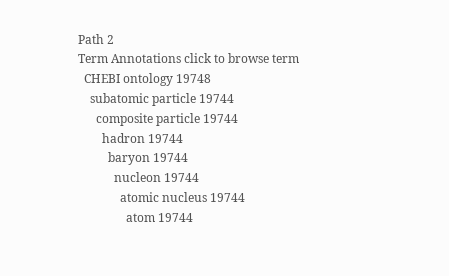Path 2
Term Annotations click to browse term
  CHEBI ontology 19748
    subatomic particle 19744
      composite particle 19744
        hadron 19744
          baryon 19744
            nucleon 19744
              atomic nucleus 19744
                atom 19744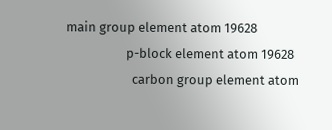main group element atom 19628
                    p-block element atom 19628
                      carbon group element atom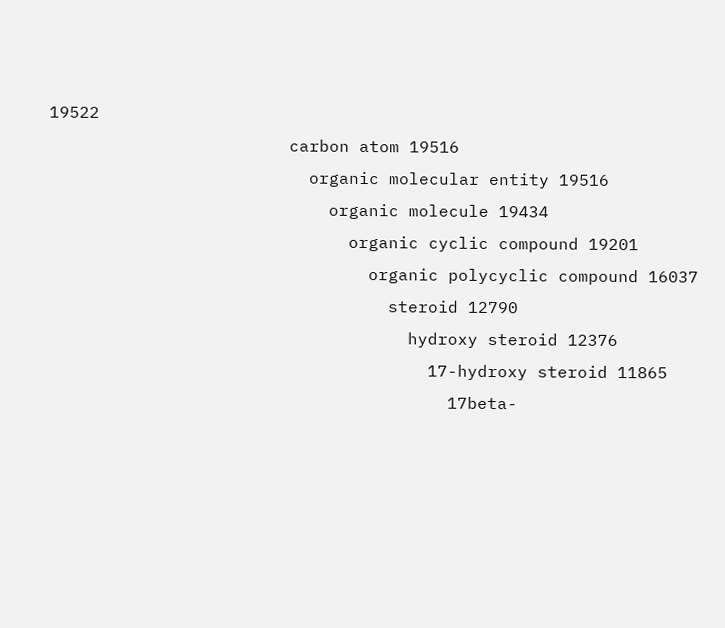19522
                        carbon atom 19516
                          organic molecular entity 19516
                            organic molecule 19434
                              organic cyclic compound 19201
                                organic polycyclic compound 16037
                                  steroid 12790
                                    hydroxy steroid 12376
                                      17-hydroxy steroid 11865
                                        17beta-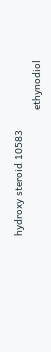hydroxy steroid 10583
                                          ethynodiol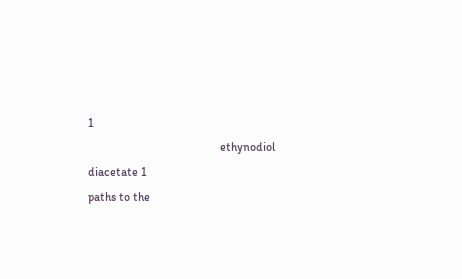1
                                            ethynodiol diacetate 1
paths to the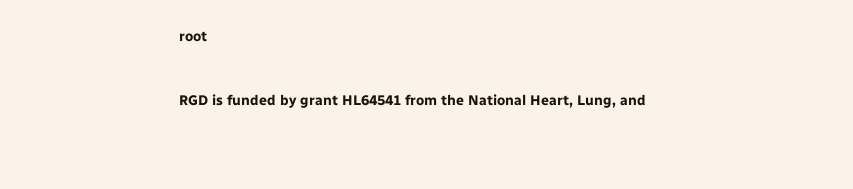root


RGD is funded by grant HL64541 from the National Heart, Lung, and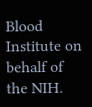Blood Institute on behalf of the NIH.